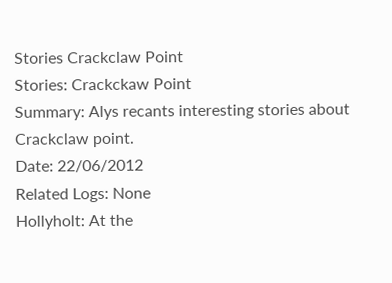Stories Crackclaw Point
Stories: Crackckaw Point
Summary: Alys recants interesting stories about Crackclaw point.
Date: 22/06/2012
Related Logs: None
Hollyholt: At the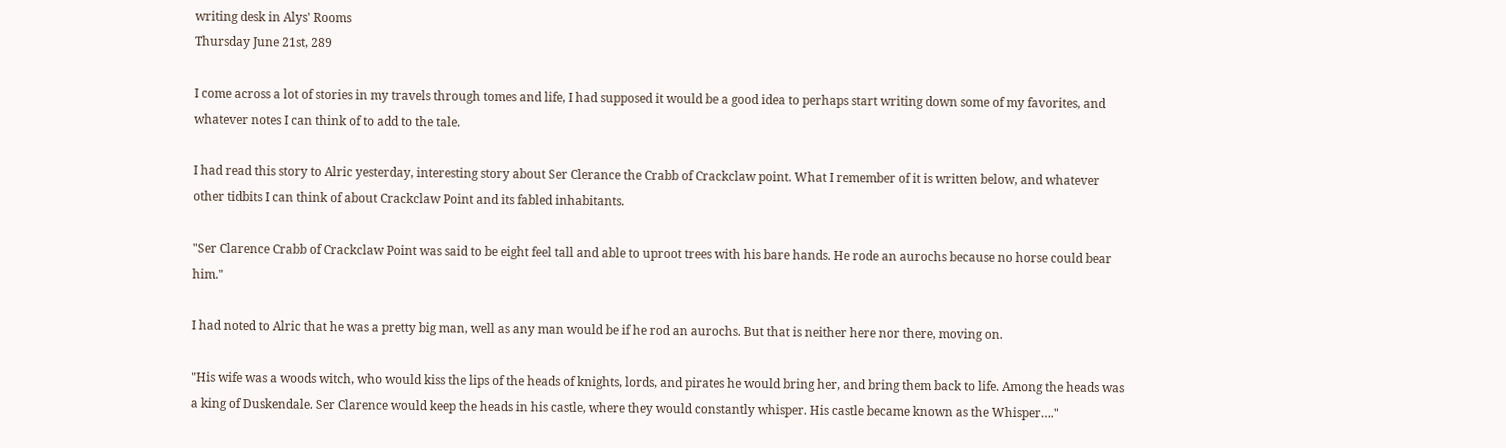writing desk in Alys' Rooms
Thursday June 21st, 289

I come across a lot of stories in my travels through tomes and life, I had supposed it would be a good idea to perhaps start writing down some of my favorites, and whatever notes I can think of to add to the tale.

I had read this story to Alric yesterday, interesting story about Ser Clerance the Crabb of Crackclaw point. What I remember of it is written below, and whatever other tidbits I can think of about Crackclaw Point and its fabled inhabitants.

"Ser Clarence Crabb of Crackclaw Point was said to be eight feel tall and able to uproot trees with his bare hands. He rode an aurochs because no horse could bear him."

I had noted to Alric that he was a pretty big man, well as any man would be if he rod an aurochs. But that is neither here nor there, moving on.

"His wife was a woods witch, who would kiss the lips of the heads of knights, lords, and pirates he would bring her, and bring them back to life. Among the heads was a king of Duskendale. Ser Clarence would keep the heads in his castle, where they would constantly whisper. His castle became known as the Whisper…."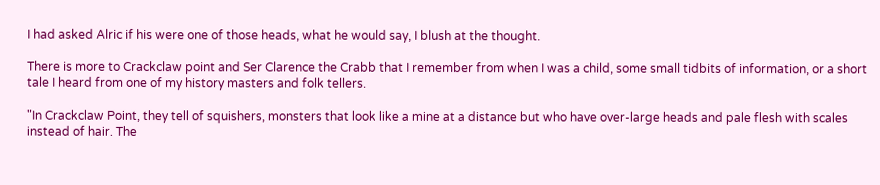I had asked Alric if his were one of those heads, what he would say, I blush at the thought.

There is more to Crackclaw point and Ser Clarence the Crabb that I remember from when I was a child, some small tidbits of information, or a short tale I heard from one of my history masters and folk tellers.

"In Crackclaw Point, they tell of squishers, monsters that look like a mine at a distance but who have over-large heads and pale flesh with scales instead of hair. The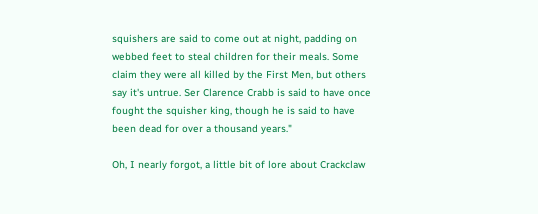squishers are said to come out at night, padding on webbed feet to steal children for their meals. Some claim they were all killed by the First Men, but others say it's untrue. Ser Clarence Crabb is said to have once fought the squisher king, though he is said to have been dead for over a thousand years."

Oh, I nearly forgot, a little bit of lore about Crackclaw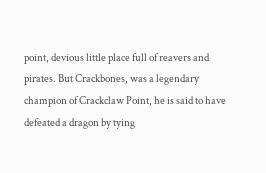point, devious little place full of reavers and pirates. But Crackbones, was a legendary champion of Crackclaw Point, he is said to have defeated a dragon by tying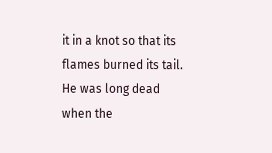it in a knot so that its flames burned its tail. He was long dead when the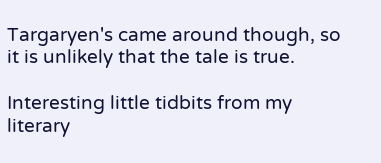Targaryen's came around though, so it is unlikely that the tale is true.

Interesting little tidbits from my literary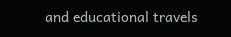and educational travels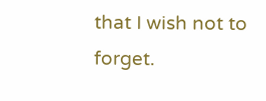that I wish not to forget.